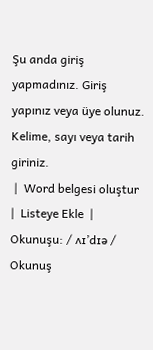Şu anda giriş yapmadınız. Giriş yapınız veya üye olunuz.
Kelime, sayı veya tarih giriniz.
 |  Word belgesi oluştur  |  Listeye Ekle  |
Okunuşu: / ʌɪ’dɪə / Okunuş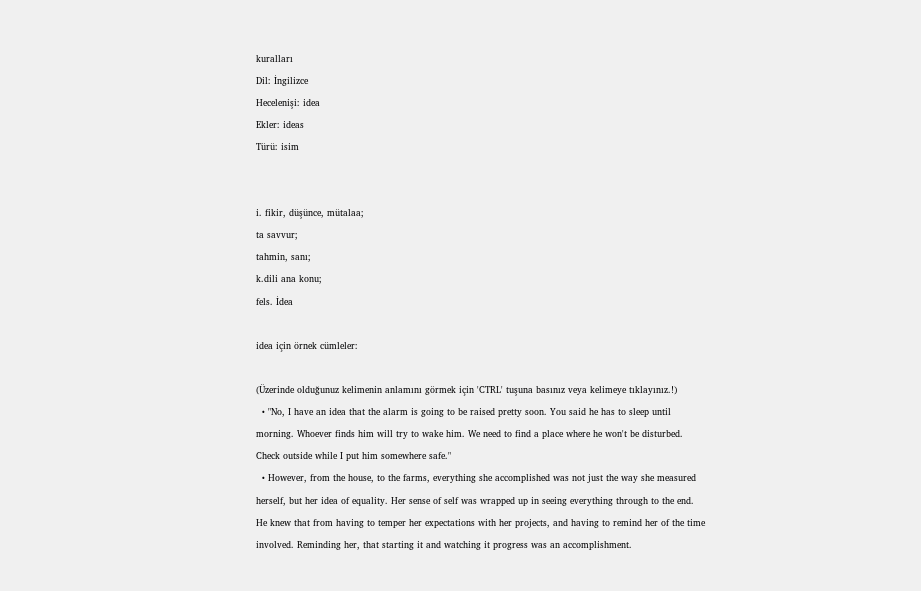kuralları
Dil: İngilizce
Hecelenişi: idea
Ekler: ideas
Türü: isim


i. fikir, düşünce, mütalaa;
ta savvur;
tahmin, sanı;
k.dili ana konu;
fels. İdea

idea için örnek cümleler:

(Üzerinde olduğunuz kelimenin anlamını görmek için 'CTRL' tuşuna basınız veya kelimeye tıklayınız.!)
  • "No, I have an idea that the alarm is going to be raised pretty soon. You said he has to sleep until morning. Whoever finds him will try to wake him. We need to find a place where he won't be disturbed. Check outside while I put him somewhere safe."
  • However, from the house, to the farms, everything she accomplished was not just the way she measured herself, but her idea of equality. Her sense of self was wrapped up in seeing everything through to the end. He knew that from having to temper her expectations with her projects, and having to remind her of the time involved. Reminding her, that starting it and watching it progress was an accomplishment.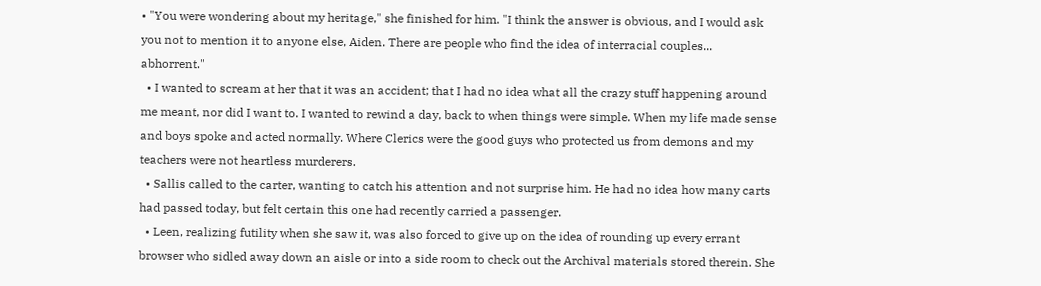• "You were wondering about my heritage," she finished for him. "I think the answer is obvious, and I would ask you not to mention it to anyone else, Aiden. There are people who find the idea of interracial couples... abhorrent."
  • I wanted to scream at her that it was an accident; that I had no idea what all the crazy stuff happening around me meant, nor did I want to. I wanted to rewind a day, back to when things were simple. When my life made sense and boys spoke and acted normally. Where Clerics were the good guys who protected us from demons and my teachers were not heartless murderers.
  • Sallis called to the carter, wanting to catch his attention and not surprise him. He had no idea how many carts had passed today, but felt certain this one had recently carried a passenger.
  • Leen, realizing futility when she saw it, was also forced to give up on the idea of rounding up every errant browser who sidled away down an aisle or into a side room to check out the Archival materials stored therein. She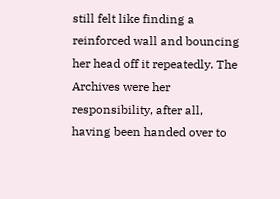still felt like finding a reinforced wall and bouncing her head off it repeatedly. The Archives were her responsibility, after all, having been handed over to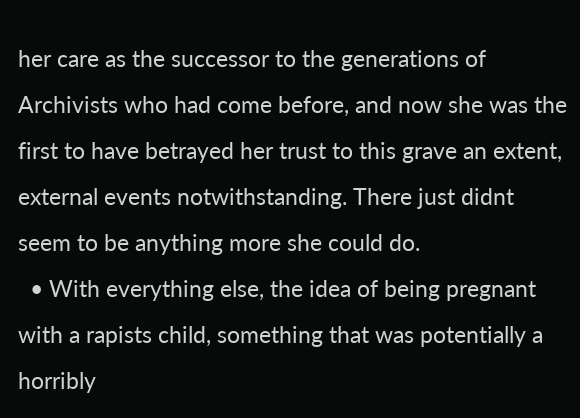her care as the successor to the generations of Archivists who had come before, and now she was the first to have betrayed her trust to this grave an extent, external events notwithstanding. There just didnt seem to be anything more she could do.
  • With everything else, the idea of being pregnant with a rapists child, something that was potentially a horribly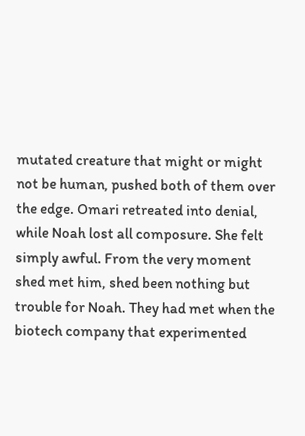mutated creature that might or might not be human, pushed both of them over the edge. Omari retreated into denial, while Noah lost all composure. She felt simply awful. From the very moment shed met him, shed been nothing but trouble for Noah. They had met when the biotech company that experimented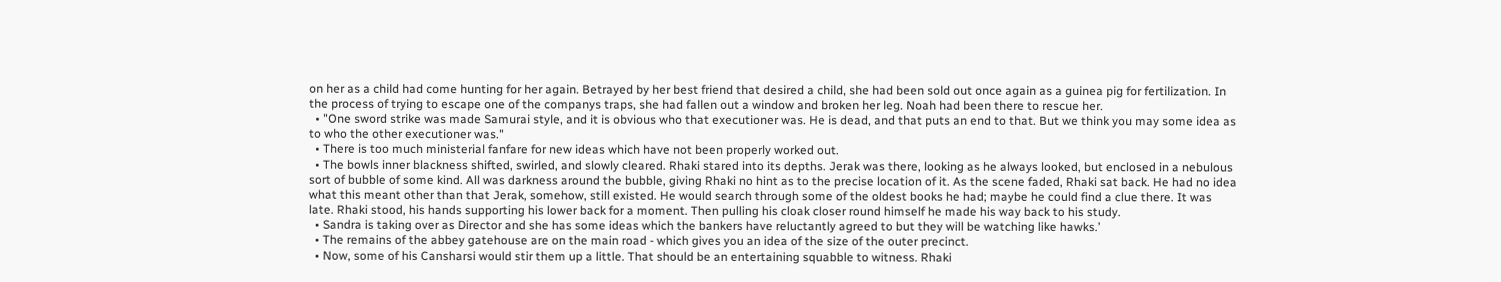on her as a child had come hunting for her again. Betrayed by her best friend that desired a child, she had been sold out once again as a guinea pig for fertilization. In the process of trying to escape one of the companys traps, she had fallen out a window and broken her leg. Noah had been there to rescue her.
  • "One sword strike was made Samurai style, and it is obvious who that executioner was. He is dead, and that puts an end to that. But we think you may some idea as to who the other executioner was."
  • There is too much ministerial fanfare for new ideas which have not been properly worked out.
  • The bowls inner blackness shifted, swirled, and slowly cleared. Rhaki stared into its depths. Jerak was there, looking as he always looked, but enclosed in a nebulous sort of bubble of some kind. All was darkness around the bubble, giving Rhaki no hint as to the precise location of it. As the scene faded, Rhaki sat back. He had no idea what this meant other than that Jerak, somehow, still existed. He would search through some of the oldest books he had; maybe he could find a clue there. It was late. Rhaki stood, his hands supporting his lower back for a moment. Then pulling his cloak closer round himself he made his way back to his study.
  • Sandra is taking over as Director and she has some ideas which the bankers have reluctantly agreed to but they will be watching like hawks.’
  • The remains of the abbey gatehouse are on the main road - which gives you an idea of the size of the outer precinct.
  • Now, some of his Cansharsi would stir them up a little. That should be an entertaining squabble to witness. Rhaki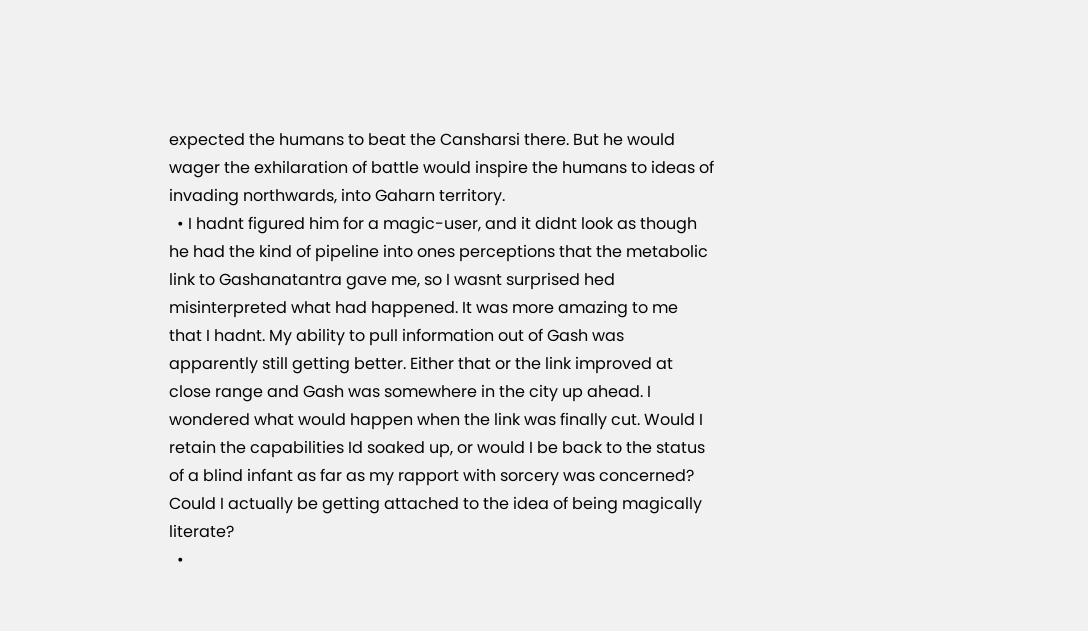expected the humans to beat the Cansharsi there. But he would wager the exhilaration of battle would inspire the humans to ideas of invading northwards, into Gaharn territory.
  • I hadnt figured him for a magic-user, and it didnt look as though he had the kind of pipeline into ones perceptions that the metabolic link to Gashanatantra gave me, so I wasnt surprised hed misinterpreted what had happened. It was more amazing to me that I hadnt. My ability to pull information out of Gash was apparently still getting better. Either that or the link improved at close range and Gash was somewhere in the city up ahead. I wondered what would happen when the link was finally cut. Would I retain the capabilities Id soaked up, or would I be back to the status of a blind infant as far as my rapport with sorcery was concerned? Could I actually be getting attached to the idea of being magically literate?
  •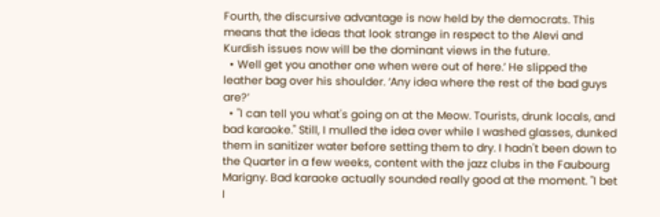Fourth, the discursive advantage is now held by the democrats. This means that the ideas that look strange in respect to the Alevi and Kurdish issues now will be the dominant views in the future.
  • Well get you another one when were out of here.’ He slipped the leather bag over his shoulder. ‘Any idea where the rest of the bad guys are?’
  • "I can tell you what's going on at the Meow. Tourists, drunk locals, and bad karaoke." Still, I mulled the idea over while I washed glasses, dunked them in sanitizer water before setting them to dry. I hadn't been down to the Quarter in a few weeks, content with the jazz clubs in the Faubourg Marigny. Bad karaoke actually sounded really good at the moment. "I bet I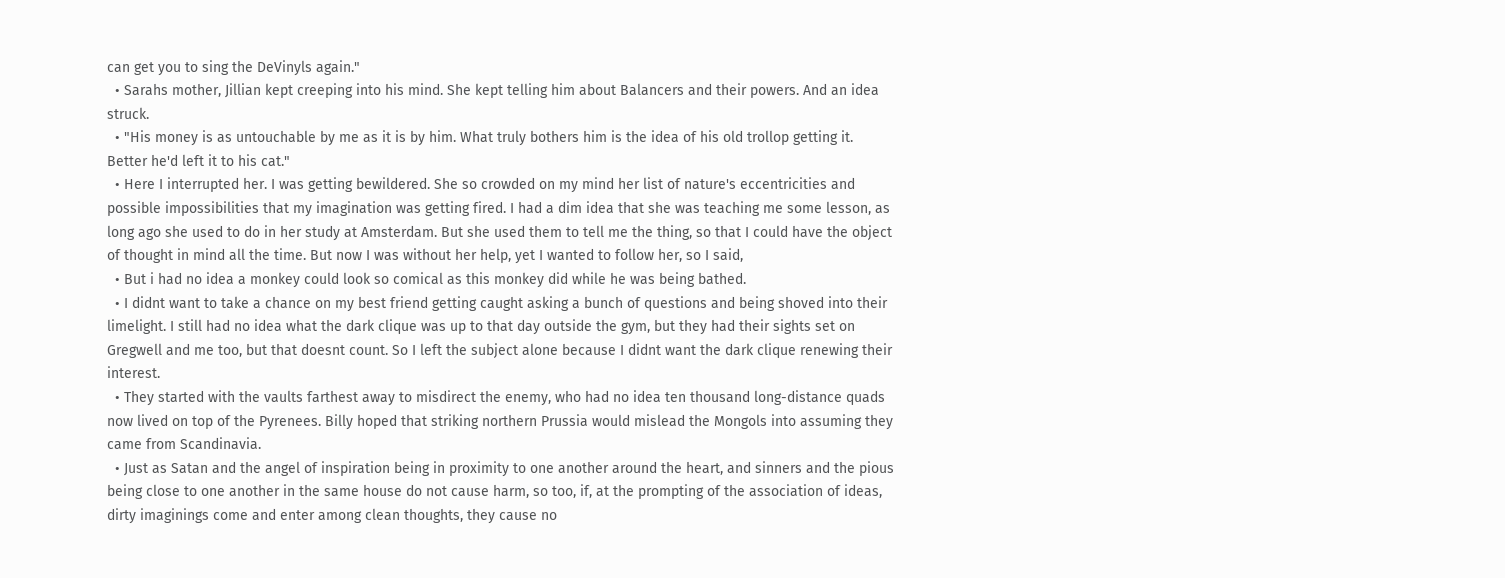can get you to sing the DeVinyls again."
  • Sarahs mother, Jillian kept creeping into his mind. She kept telling him about Balancers and their powers. And an idea struck.
  • "His money is as untouchable by me as it is by him. What truly bothers him is the idea of his old trollop getting it. Better he'd left it to his cat."
  • Here I interrupted her. I was getting bewildered. She so crowded on my mind her list of nature's eccentricities and possible impossibilities that my imagination was getting fired. I had a dim idea that she was teaching me some lesson, as long ago she used to do in her study at Amsterdam. But she used them to tell me the thing, so that I could have the object of thought in mind all the time. But now I was without her help, yet I wanted to follow her, so I said,
  • But i had no idea a monkey could look so comical as this monkey did while he was being bathed.
  • I didnt want to take a chance on my best friend getting caught asking a bunch of questions and being shoved into their limelight. I still had no idea what the dark clique was up to that day outside the gym, but they had their sights set on Gregwell and me too, but that doesnt count. So I left the subject alone because I didnt want the dark clique renewing their interest.
  • They started with the vaults farthest away to misdirect the enemy, who had no idea ten thousand long-distance quads now lived on top of the Pyrenees. Billy hoped that striking northern Prussia would mislead the Mongols into assuming they came from Scandinavia.
  • Just as Satan and the angel of inspiration being in proximity to one another around the heart, and sinners and the pious being close to one another in the same house do not cause harm, so too, if, at the prompting of the association of ideas, dirty imaginings come and enter among clean thoughts, they cause no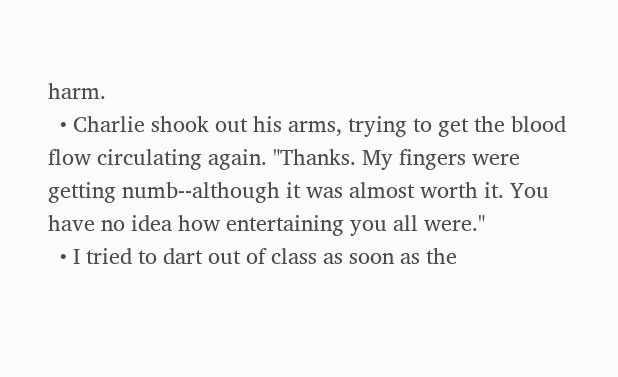harm.
  • Charlie shook out his arms, trying to get the blood flow circulating again. "Thanks. My fingers were getting numb--although it was almost worth it. You have no idea how entertaining you all were."
  • I tried to dart out of class as soon as the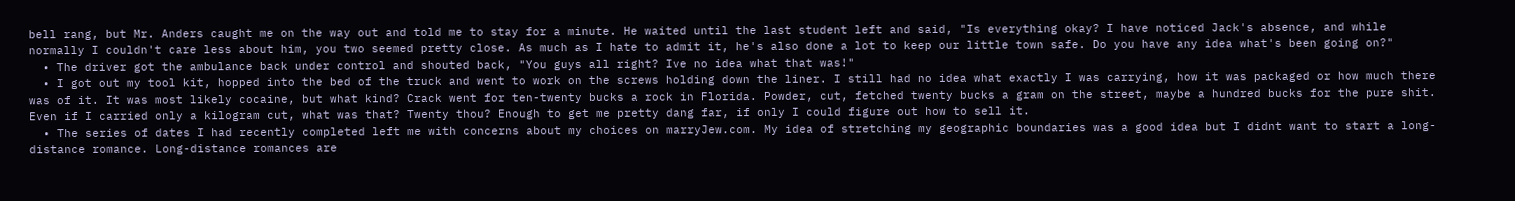bell rang, but Mr. Anders caught me on the way out and told me to stay for a minute. He waited until the last student left and said, "Is everything okay? I have noticed Jack's absence, and while normally I couldn't care less about him, you two seemed pretty close. As much as I hate to admit it, he's also done a lot to keep our little town safe. Do you have any idea what's been going on?"
  • The driver got the ambulance back under control and shouted back, "You guys all right? Ive no idea what that was!"
  • I got out my tool kit, hopped into the bed of the truck and went to work on the screws holding down the liner. I still had no idea what exactly I was carrying, how it was packaged or how much there was of it. It was most likely cocaine, but what kind? Crack went for ten-twenty bucks a rock in Florida. Powder, cut, fetched twenty bucks a gram on the street, maybe a hundred bucks for the pure shit. Even if I carried only a kilogram cut, what was that? Twenty thou? Enough to get me pretty dang far, if only I could figure out how to sell it.
  • The series of dates I had recently completed left me with concerns about my choices on marryJew.com. My idea of stretching my geographic boundaries was a good idea but I didnt want to start a long-distance romance. Long-distance romances are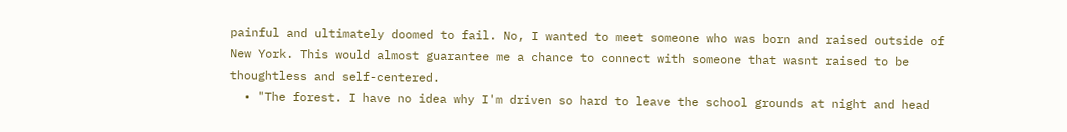painful and ultimately doomed to fail. No, I wanted to meet someone who was born and raised outside of New York. This would almost guarantee me a chance to connect with someone that wasnt raised to be thoughtless and self-centered.
  • "The forest. I have no idea why I'm driven so hard to leave the school grounds at night and head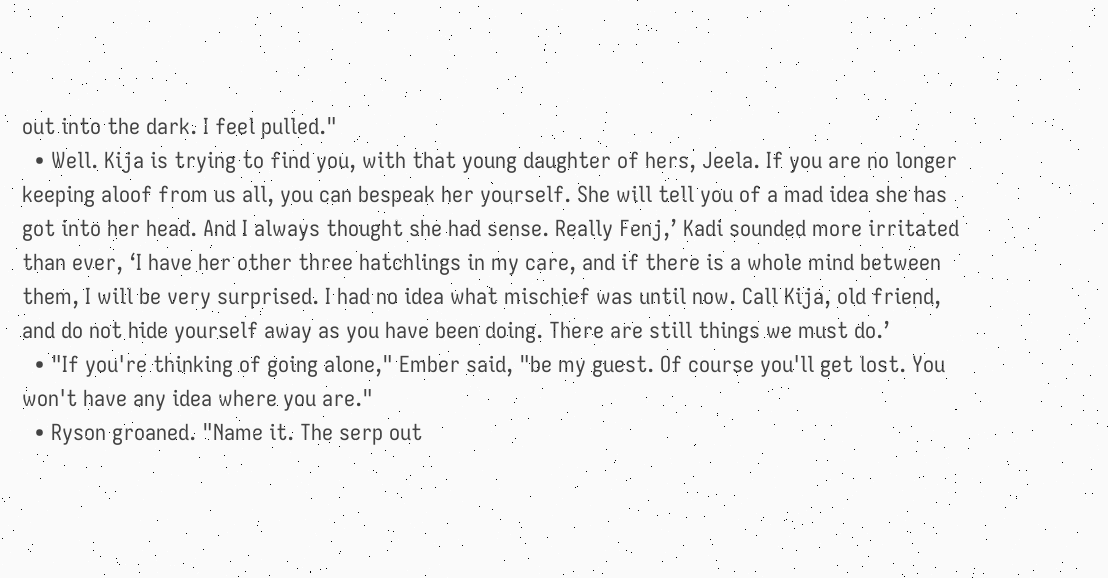out into the dark. I feel pulled."
  • Well. Kija is trying to find you, with that young daughter of hers, Jeela. If you are no longer keeping aloof from us all, you can bespeak her yourself. She will tell you of a mad idea she has got into her head. And I always thought she had sense. Really Fenj,’ Kadi sounded more irritated than ever, ‘I have her other three hatchlings in my care, and if there is a whole mind between them, I will be very surprised. I had no idea what mischief was until now. Call Kija, old friend, and do not hide yourself away as you have been doing. There are still things we must do.’
  • "If you're thinking of going alone," Ember said, "be my guest. Of course you'll get lost. You won't have any idea where you are."
  • Ryson groaned. "Name it. The serp out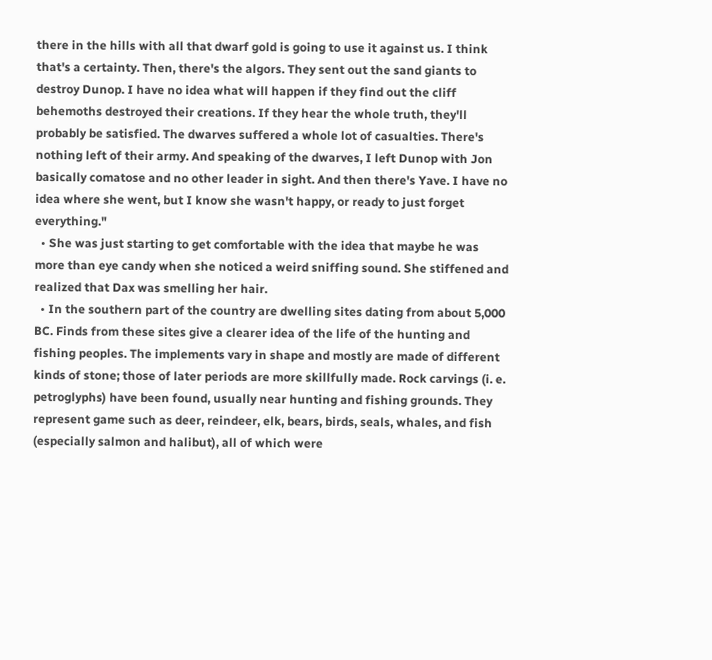there in the hills with all that dwarf gold is going to use it against us. I think that's a certainty. Then, there's the algors. They sent out the sand giants to destroy Dunop. I have no idea what will happen if they find out the cliff behemoths destroyed their creations. If they hear the whole truth, they'll probably be satisfied. The dwarves suffered a whole lot of casualties. There's nothing left of their army. And speaking of the dwarves, I left Dunop with Jon basically comatose and no other leader in sight. And then there's Yave. I have no idea where she went, but I know she wasn't happy, or ready to just forget everything."
  • She was just starting to get comfortable with the idea that maybe he was more than eye candy when she noticed a weird sniffing sound. She stiffened and realized that Dax was smelling her hair.
  • In the southern part of the country are dwelling sites dating from about 5,000 BC. Finds from these sites give a clearer idea of the life of the hunting and fishing peoples. The implements vary in shape and mostly are made of different kinds of stone; those of later periods are more skillfully made. Rock carvings (i. e. petroglyphs) have been found, usually near hunting and fishing grounds. They represent game such as deer, reindeer, elk, bears, birds, seals, whales, and fish (especially salmon and halibut), all of which were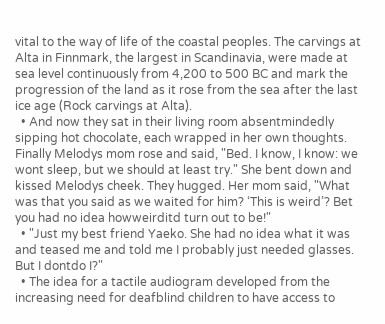vital to the way of life of the coastal peoples. The carvings at Alta in Finnmark, the largest in Scandinavia, were made at sea level continuously from 4,200 to 500 BC and mark the progression of the land as it rose from the sea after the last ice age (Rock carvings at Alta).
  • And now they sat in their living room absentmindedly sipping hot chocolate, each wrapped in her own thoughts. Finally Melodys mom rose and said, "Bed. I know, I know: we wont sleep, but we should at least try." She bent down and kissed Melodys cheek. They hugged. Her mom said, "What was that you said as we waited for him? ‘This is weird’? Bet you had no idea howweirditd turn out to be!"
  • "Just my best friend Yaeko. She had no idea what it was and teased me and told me I probably just needed glasses. But I dontdo I?"
  • The idea for a tactile audiogram developed from the increasing need for deafblind children to have access to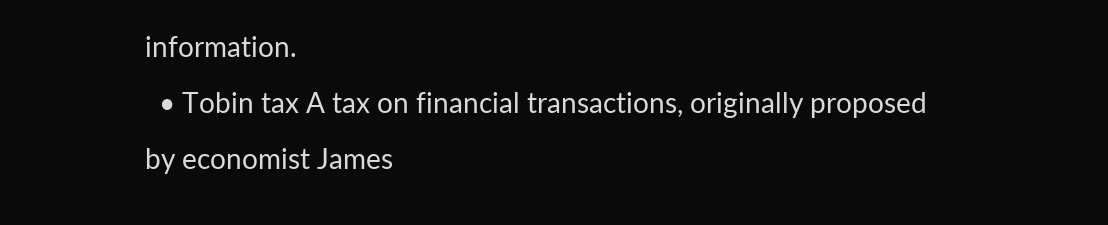information.
  • Tobin tax A tax on financial transactions, originally proposed by economist James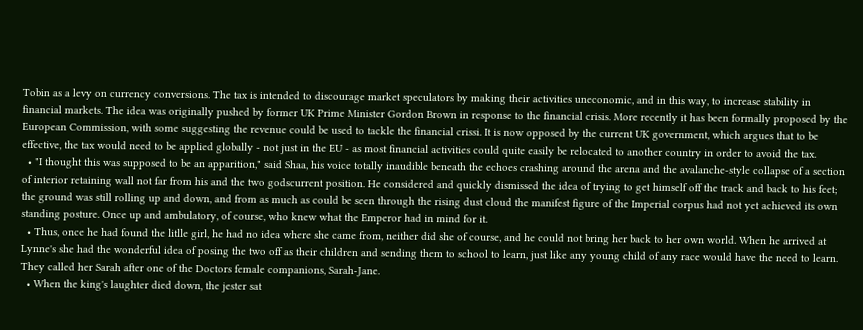Tobin as a levy on currency conversions. The tax is intended to discourage market speculators by making their activities uneconomic, and in this way, to increase stability in financial markets. The idea was originally pushed by former UK Prime Minister Gordon Brown in response to the financial crisis. More recently it has been formally proposed by the European Commission, with some suggesting the revenue could be used to tackle the financial crissi. It is now opposed by the current UK government, which argues that to be effective, the tax would need to be applied globally - not just in the EU - as most financial activities could quite easily be relocated to another country in order to avoid the tax.
  • "I thought this was supposed to be an apparition," said Shaa, his voice totally inaudible beneath the echoes crashing around the arena and the avalanche-style collapse of a section of interior retaining wall not far from his and the two godscurrent position. He considered and quickly dismissed the idea of trying to get himself off the track and back to his feet; the ground was still rolling up and down, and from as much as could be seen through the rising dust cloud the manifest figure of the Imperial corpus had not yet achieved its own standing posture. Once up and ambulatory, of course, who knew what the Emperor had in mind for it.
  • Thus, once he had found the litlle girl, he had no idea where she came from, neither did she of course, and he could not bring her back to her own world. When he arrived at Lynne's she had the wonderful idea of posing the two off as their children and sending them to school to learn, just like any young child of any race would have the need to learn. They called her Sarah after one of the Doctors female companions, Sarah-Jane.
  • When the king's laughter died down, the jester sat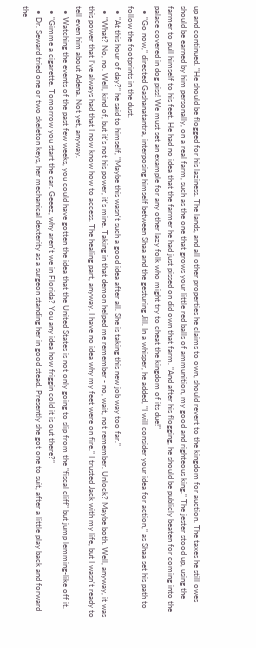up and continued. "He should be flogged for his laziness. The lands, and all other properties he claims to own, should revert to the kingdom for auction. The taxes he still owes should be earned by him personally, on a real farm, such as the one that grows your little red balls of ammunition, my good and righteous king." The jester stood up, using the farmer to pull himself to his feet. He had no idea that the farmer he had just pissed on did own that farm. "And after his flogging, he should be publicly beaten for coming into the palace covered in dog piss! We must set an example for any other lazy folk who might try to cheat the kingdom of its due!"
  • "Go now," directed Gashanatantra, interposing himself between Shaa and the gesturing Jill. In a whisper, he added, "I will consider your idea for action," as Shaa set his path to follow the footprints in the dust.
  • "At this hour of day?" he said to himself, "Maybe this wasn't such a good idea after all. She is taking this new job way too far."
  • "What? No, no. Well, kind of, but it's not his power, it's mine. Taking in that demon helped me remember - no, wait, not remember. Unlock? Maybe both. Well, anyway, it was this power that I've always had that I now know how to access. The healing part, anyway. I have no idea why my feet were on fire." I trusted Jack with my life, but I wasn't ready to tell even him about Adena. Not yet, anyway.
  • Watching the events of the past few weeks, you could have gotten the idea that the United States is not only going to slip from the "fiscal cliff" but jump lemming-like off it.
  • "Gimme a cigarette. Tomorrow you start the car. Geeez, why aren't we in Florida? You any idea how friggin cold it is out there?"
  • Dr. Seward tried one or two skeleton keys, her mechanical dexterity as a surgeon standing her in good stead. Presently she got one to suit, after a little play back and forward the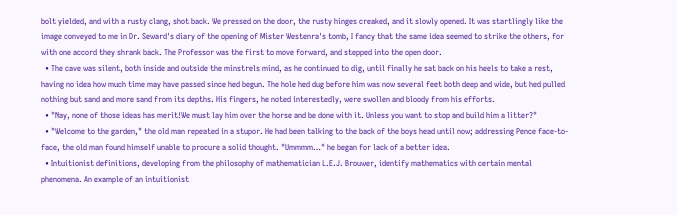bolt yielded, and with a rusty clang, shot back. We pressed on the door, the rusty hinges creaked, and it slowly opened. It was startlingly like the image conveyed to me in Dr. Seward's diary of the opening of Mister Westenra's tomb, I fancy that the same idea seemed to strike the others, for with one accord they shrank back. The Professor was the first to move forward, and stepped into the open door.
  • The cave was silent, both inside and outside the minstrels mind, as he continued to dig, until finally he sat back on his heels to take a rest, having no idea how much time may have passed since hed begun. The hole hed dug before him was now several feet both deep and wide, but hed pulled nothing but sand and more sand from its depths. His fingers, he noted interestedly, were swollen and bloody from his efforts.
  • "Nay, none of those ideas has merit!We must lay him over the horse and be done with it. Unless you want to stop and build him a litter?"
  • "Welcome to the garden," the old man repeated in a stupor. He had been talking to the back of the boys head until now; addressing Pence face-to-face, the old man found himself unable to procure a solid thought. "Ummmm…" he began for lack of a better idea.
  • Intuitionist definitions, developing from the philosophy of mathematician L.E.J. Brouwer, identify mathematics with certain mental phenomena. An example of an intuitionist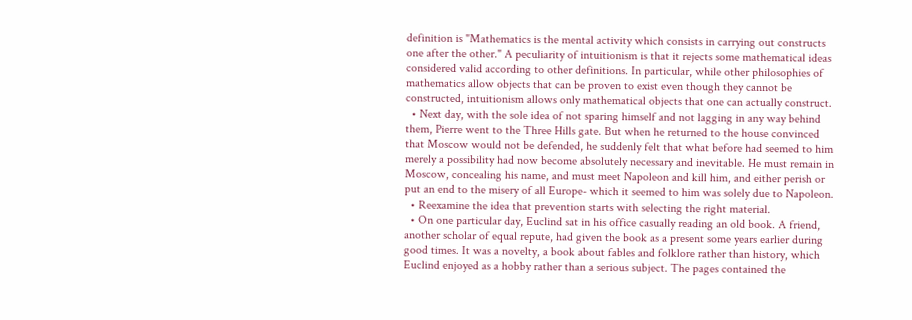definition is "Mathematics is the mental activity which consists in carrying out constructs one after the other." A peculiarity of intuitionism is that it rejects some mathematical ideas considered valid according to other definitions. In particular, while other philosophies of mathematics allow objects that can be proven to exist even though they cannot be constructed, intuitionism allows only mathematical objects that one can actually construct.
  • Next day, with the sole idea of not sparing himself and not lagging in any way behind them, Pierre went to the Three Hills gate. But when he returned to the house convinced that Moscow would not be defended, he suddenly felt that what before had seemed to him merely a possibility had now become absolutely necessary and inevitable. He must remain in Moscow, concealing his name, and must meet Napoleon and kill him, and either perish or put an end to the misery of all Europe- which it seemed to him was solely due to Napoleon.
  • Reexamine the idea that prevention starts with selecting the right material.
  • On one particular day, Euclind sat in his office casually reading an old book. A friend, another scholar of equal repute, had given the book as a present some years earlier during good times. It was a novelty, a book about fables and folklore rather than history, which Euclind enjoyed as a hobby rather than a serious subject. The pages contained the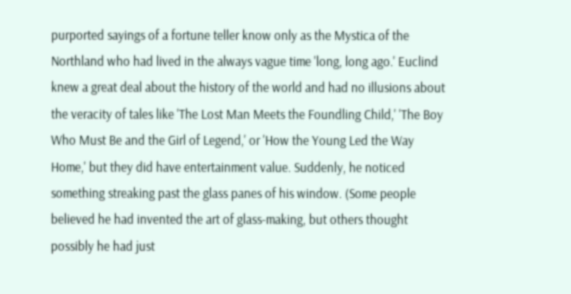purported sayings of a fortune teller know only as the Mystica of the Northland who had lived in the always vague time 'long, long ago.' Euclind knew a great deal about the history of the world and had no illusions about the veracity of tales like 'The Lost Man Meets the Foundling Child,' 'The Boy Who Must Be and the Girl of Legend,' or 'How the Young Led the Way Home,' but they did have entertainment value. Suddenly, he noticed something streaking past the glass panes of his window. (Some people believed he had invented the art of glass-making, but others thought possibly he had just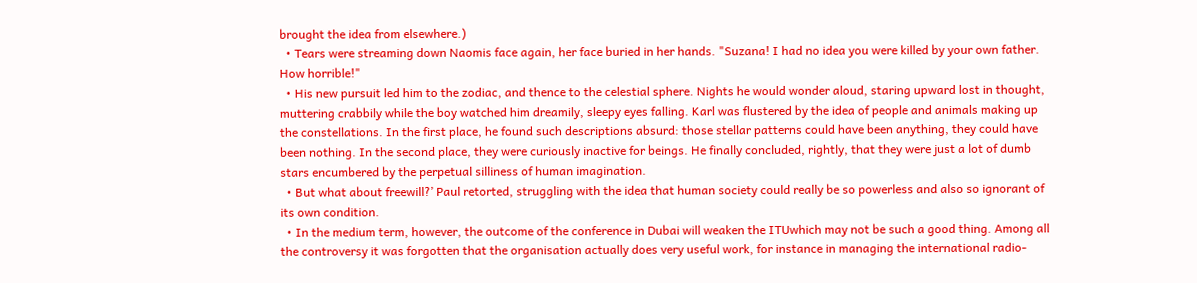brought the idea from elsewhere.)
  • Tears were streaming down Naomis face again, her face buried in her hands. "Suzana! I had no idea you were killed by your own father. How horrible!"
  • His new pursuit led him to the zodiac, and thence to the celestial sphere. Nights he would wonder aloud, staring upward lost in thought, muttering crabbily while the boy watched him dreamily, sleepy eyes falling. Karl was flustered by the idea of people and animals making up the constellations. In the first place, he found such descriptions absurd: those stellar patterns could have been anything, they could have been nothing. In the second place, they were curiously inactive for beings. He finally concluded, rightly, that they were just a lot of dumb stars encumbered by the perpetual silliness of human imagination.
  • But what about freewill?’ Paul retorted, struggling with the idea that human society could really be so powerless and also so ignorant of its own condition.
  • In the medium term, however, the outcome of the conference in Dubai will weaken the ITUwhich may not be such a good thing. Among all the controversy it was forgotten that the organisation actually does very useful work, for instance in managing the international radio-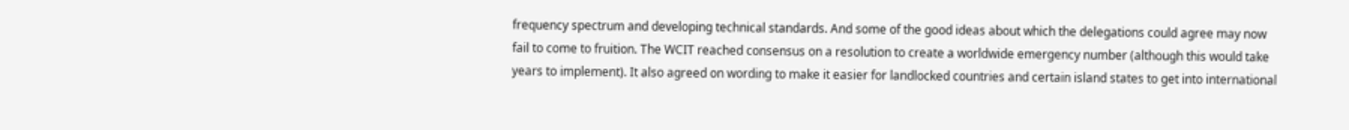frequency spectrum and developing technical standards. And some of the good ideas about which the delegations could agree may now fail to come to fruition. The WCIT reached consensus on a resolution to create a worldwide emergency number (although this would take years to implement). It also agreed on wording to make it easier for landlocked countries and certain island states to get into international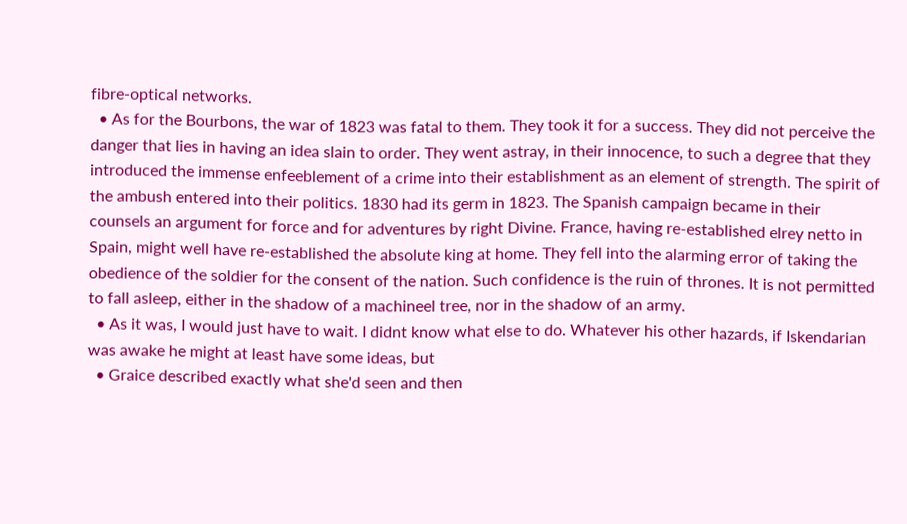fibre-optical networks.
  • As for the Bourbons, the war of 1823 was fatal to them. They took it for a success. They did not perceive the danger that lies in having an idea slain to order. They went astray, in their innocence, to such a degree that they introduced the immense enfeeblement of a crime into their establishment as an element of strength. The spirit of the ambush entered into their politics. 1830 had its germ in 1823. The Spanish campaign became in their counsels an argument for force and for adventures by right Divine. France, having re-established elrey netto in Spain, might well have re-established the absolute king at home. They fell into the alarming error of taking the obedience of the soldier for the consent of the nation. Such confidence is the ruin of thrones. It is not permitted to fall asleep, either in the shadow of a machineel tree, nor in the shadow of an army.
  • As it was, I would just have to wait. I didnt know what else to do. Whatever his other hazards, if Iskendarian was awake he might at least have some ideas, but
  • Graice described exactly what she'd seen and then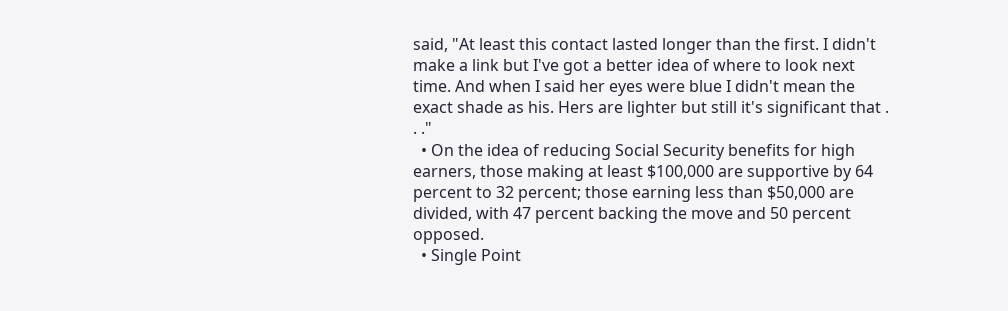said, "At least this contact lasted longer than the first. I didn't make a link but I've got a better idea of where to look next time. And when I said her eyes were blue I didn't mean the exact shade as his. Hers are lighter but still it's significant that . . ."
  • On the idea of reducing Social Security benefits for high earners, those making at least $100,000 are supportive by 64 percent to 32 percent; those earning less than $50,000 are divided, with 47 percent backing the move and 50 percent opposed.
  • Single Point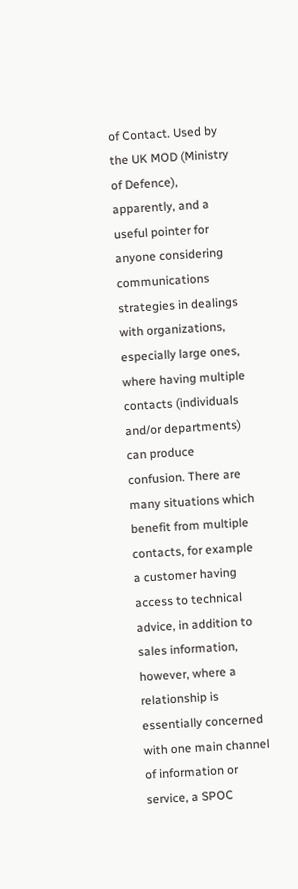of Contact. Used by the UK MOD (Ministry of Defence), apparently, and a useful pointer for anyone considering communications strategies in dealings with organizations, especially large ones, where having multiple contacts (individuals and/or departments) can produce confusion. There are many situations which benefit from multiple contacts, for example a customer having access to technical advice, in addition to sales information, however, where a relationship is essentially concerned with one main channel of information or service, a SPOC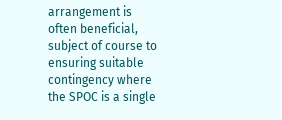arrangement is often beneficial, subject of course to ensuring suitable contingency where the SPOC is a single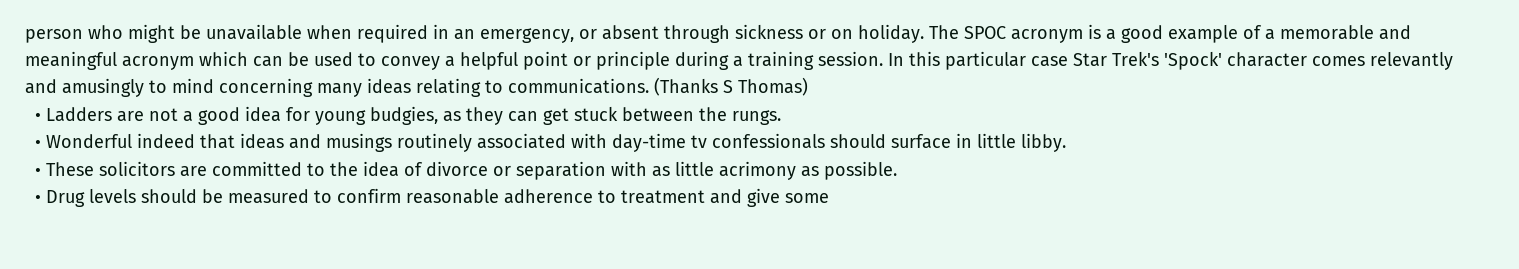person who might be unavailable when required in an emergency, or absent through sickness or on holiday. The SPOC acronym is a good example of a memorable and meaningful acronym which can be used to convey a helpful point or principle during a training session. In this particular case Star Trek's 'Spock' character comes relevantly and amusingly to mind concerning many ideas relating to communications. (Thanks S Thomas)
  • Ladders are not a good idea for young budgies, as they can get stuck between the rungs.
  • Wonderful indeed that ideas and musings routinely associated with day-time tv confessionals should surface in little libby.
  • These solicitors are committed to the idea of divorce or separation with as little acrimony as possible.
  • Drug levels should be measured to confirm reasonable adherence to treatment and give some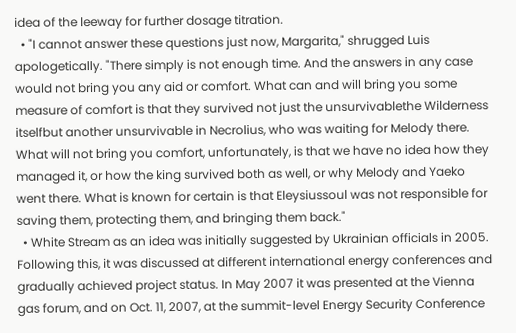idea of the leeway for further dosage titration.
  • "I cannot answer these questions just now, Margarita," shrugged Luis apologetically. "There simply is not enough time. And the answers in any case would not bring you any aid or comfort. What can and will bring you some measure of comfort is that they survived not just the unsurvivablethe Wilderness itselfbut another unsurvivable in Necrolius, who was waiting for Melody there. What will not bring you comfort, unfortunately, is that we have no idea how they managed it, or how the king survived both as well, or why Melody and Yaeko went there. What is known for certain is that Eleysiussoul was not responsible for saving them, protecting them, and bringing them back."
  • White Stream as an idea was initially suggested by Ukrainian officials in 2005. Following this, it was discussed at different international energy conferences and gradually achieved project status. In May 2007 it was presented at the Vienna gas forum, and on Oct. 11, 2007, at the summit-level Energy Security Conference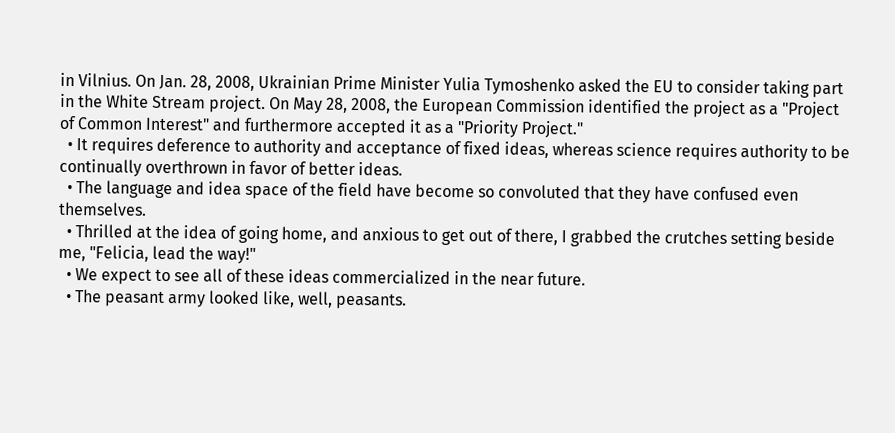in Vilnius. On Jan. 28, 2008, Ukrainian Prime Minister Yulia Tymoshenko asked the EU to consider taking part in the White Stream project. On May 28, 2008, the European Commission identified the project as a "Project of Common Interest" and furthermore accepted it as a "Priority Project."
  • It requires deference to authority and acceptance of fixed ideas, whereas science requires authority to be continually overthrown in favor of better ideas.
  • The language and idea space of the field have become so convoluted that they have confused even themselves.
  • Thrilled at the idea of going home, and anxious to get out of there, I grabbed the crutches setting beside me, "Felicia, lead the way!"
  • We expect to see all of these ideas commercialized in the near future.
  • The peasant army looked like, well, peasants.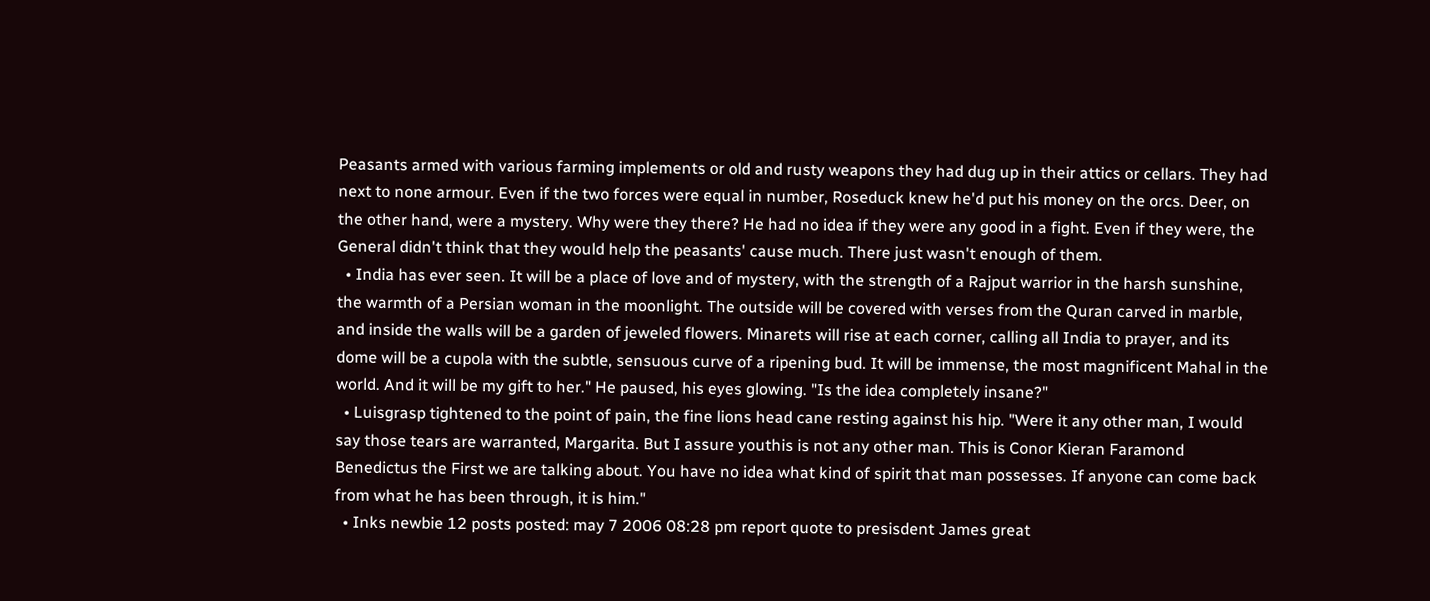Peasants armed with various farming implements or old and rusty weapons they had dug up in their attics or cellars. They had next to none armour. Even if the two forces were equal in number, Roseduck knew he'd put his money on the orcs. Deer, on the other hand, were a mystery. Why were they there? He had no idea if they were any good in a fight. Even if they were, the General didn't think that they would help the peasants' cause much. There just wasn't enough of them.
  • India has ever seen. It will be a place of love and of mystery, with the strength of a Rajput warrior in the harsh sunshine, the warmth of a Persian woman in the moonlight. The outside will be covered with verses from the Quran carved in marble, and inside the walls will be a garden of jeweled flowers. Minarets will rise at each corner, calling all India to prayer, and its dome will be a cupola with the subtle, sensuous curve of a ripening bud. It will be immense, the most magnificent Mahal in the world. And it will be my gift to her." He paused, his eyes glowing. "Is the idea completely insane?"
  • Luisgrasp tightened to the point of pain, the fine lions head cane resting against his hip. "Were it any other man, I would say those tears are warranted, Margarita. But I assure youthis is not any other man. This is Conor Kieran Faramond Benedictus the First we are talking about. You have no idea what kind of spirit that man possesses. If anyone can come back from what he has been through, it is him."
  • Inks newbie 12 posts posted: may 7 2006 08:28 pm report quote to presisdent James great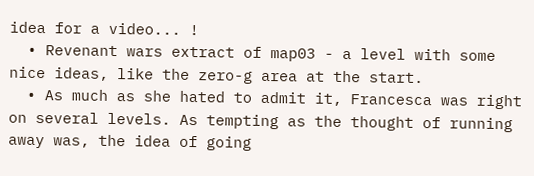idea for a video... !
  • Revenant wars extract of map03 - a level with some nice ideas, like the zero-g area at the start.
  • As much as she hated to admit it, Francesca was right on several levels. As tempting as the thought of running away was, the idea of going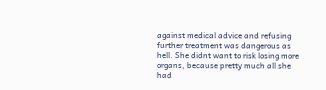against medical advice and refusing further treatment was dangerous as hell. She didnt want to risk losing more organs, because pretty much all she had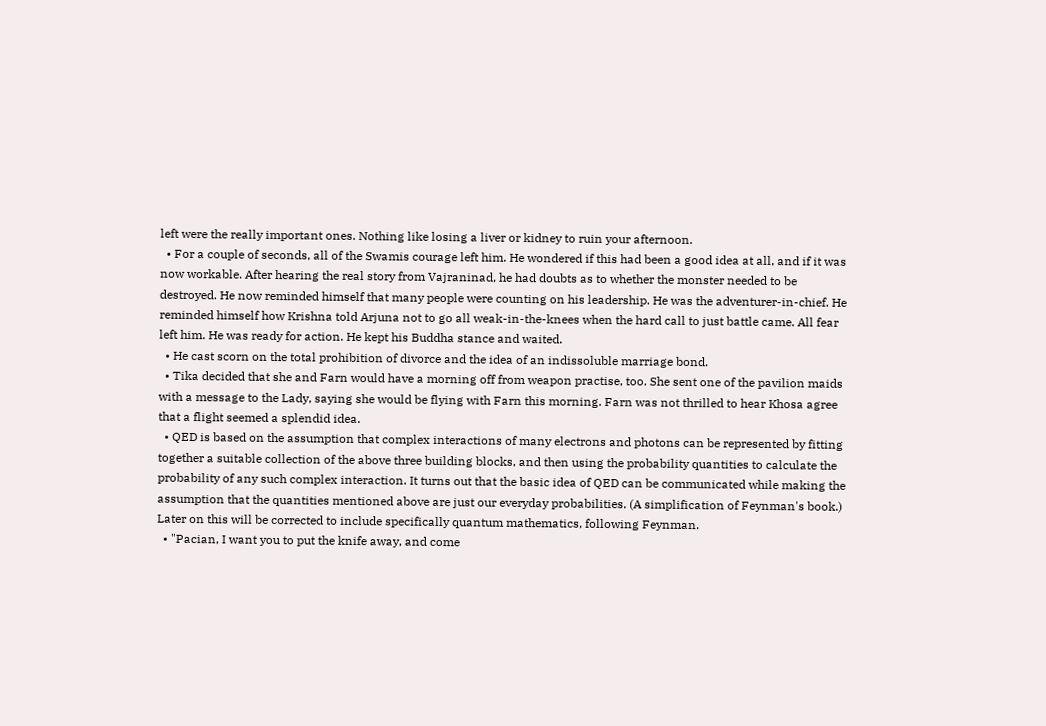left were the really important ones. Nothing like losing a liver or kidney to ruin your afternoon.
  • For a couple of seconds, all of the Swamis courage left him. He wondered if this had been a good idea at all, and if it was now workable. After hearing the real story from Vajraninad, he had doubts as to whether the monster needed to be destroyed. He now reminded himself that many people were counting on his leadership. He was the adventurer-in-chief. He reminded himself how Krishna told Arjuna not to go all weak-in-the-knees when the hard call to just battle came. All fear left him. He was ready for action. He kept his Buddha stance and waited.
  • He cast scorn on the total prohibition of divorce and the idea of an indissoluble marriage bond.
  • Tika decided that she and Farn would have a morning off from weapon practise, too. She sent one of the pavilion maids with a message to the Lady, saying she would be flying with Farn this morning. Farn was not thrilled to hear Khosa agree that a flight seemed a splendid idea.
  • QED is based on the assumption that complex interactions of many electrons and photons can be represented by fitting together a suitable collection of the above three building blocks, and then using the probability quantities to calculate the probability of any such complex interaction. It turns out that the basic idea of QED can be communicated while making the assumption that the quantities mentioned above are just our everyday probabilities. (A simplification of Feynman's book.) Later on this will be corrected to include specifically quantum mathematics, following Feynman.
  • "Pacian, I want you to put the knife away, and come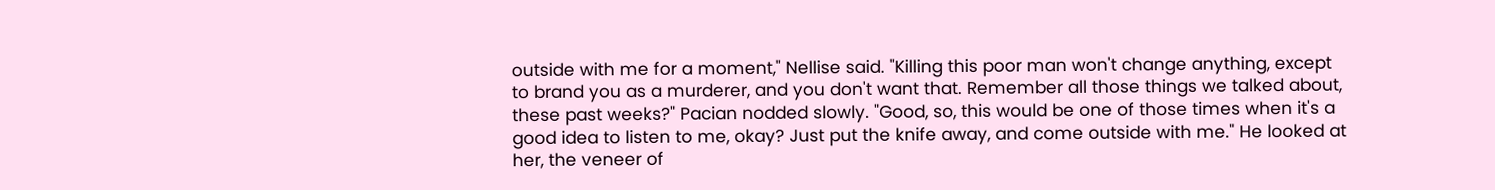outside with me for a moment," Nellise said. "Killing this poor man won't change anything, except to brand you as a murderer, and you don't want that. Remember all those things we talked about, these past weeks?" Pacian nodded slowly. "Good, so, this would be one of those times when it's a good idea to listen to me, okay? Just put the knife away, and come outside with me." He looked at her, the veneer of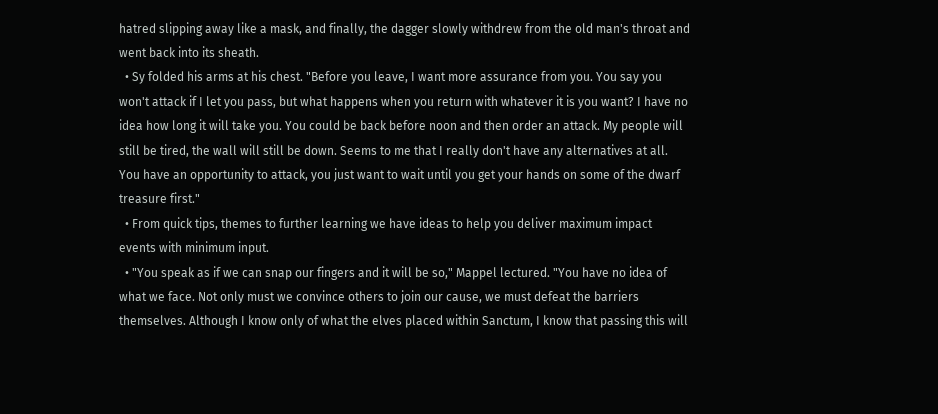hatred slipping away like a mask, and finally, the dagger slowly withdrew from the old man's throat and went back into its sheath.
  • Sy folded his arms at his chest. "Before you leave, I want more assurance from you. You say you won't attack if I let you pass, but what happens when you return with whatever it is you want? I have no idea how long it will take you. You could be back before noon and then order an attack. My people will still be tired, the wall will still be down. Seems to me that I really don't have any alternatives at all. You have an opportunity to attack, you just want to wait until you get your hands on some of the dwarf treasure first."
  • From quick tips, themes to further learning we have ideas to help you deliver maximum impact events with minimum input.
  • "You speak as if we can snap our fingers and it will be so," Mappel lectured. "You have no idea of what we face. Not only must we convince others to join our cause, we must defeat the barriers themselves. Although I know only of what the elves placed within Sanctum, I know that passing this will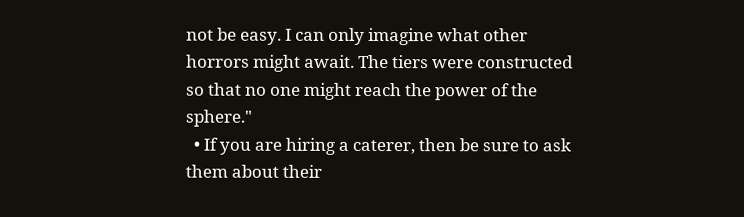not be easy. I can only imagine what other horrors might await. The tiers were constructed so that no one might reach the power of the sphere."
  • If you are hiring a caterer, then be sure to ask them about their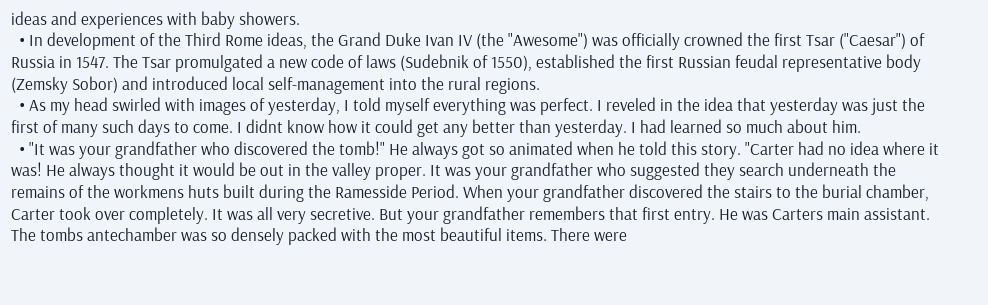ideas and experiences with baby showers.
  • In development of the Third Rome ideas, the Grand Duke Ivan IV (the "Awesome") was officially crowned the first Tsar ("Caesar") of Russia in 1547. The Tsar promulgated a new code of laws (Sudebnik of 1550), established the first Russian feudal representative body (Zemsky Sobor) and introduced local self-management into the rural regions.
  • As my head swirled with images of yesterday, I told myself everything was perfect. I reveled in the idea that yesterday was just the first of many such days to come. I didnt know how it could get any better than yesterday. I had learned so much about him.
  • "It was your grandfather who discovered the tomb!" He always got so animated when he told this story. "Carter had no idea where it was! He always thought it would be out in the valley proper. It was your grandfather who suggested they search underneath the remains of the workmens huts built during the Ramesside Period. When your grandfather discovered the stairs to the burial chamber, Carter took over completely. It was all very secretive. But your grandfather remembers that first entry. He was Carters main assistant. The tombs antechamber was so densely packed with the most beautiful items. There were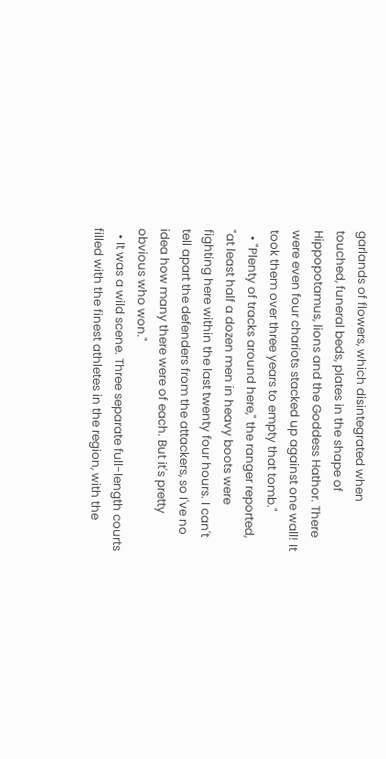garlands of flowers, which disintegrated when touched, funeral beds, plates in the shape of Hippopotamus, lions and the Goddess Hathor. There were even four chariots stacked up against one wall! It took them over three years to empty that tomb."
  • "Plenty of tracks around here," the ranger reported, "at least half a dozen men in heavy boots were fighting here within the last twenty four hours. I can't tell apart the defenders from the attackers, so I've no idea how many there were of each. But it's pretty obvious who won."
  • It was a wild scene. Three separate full-length courts filled with the finest athletes in the region, with the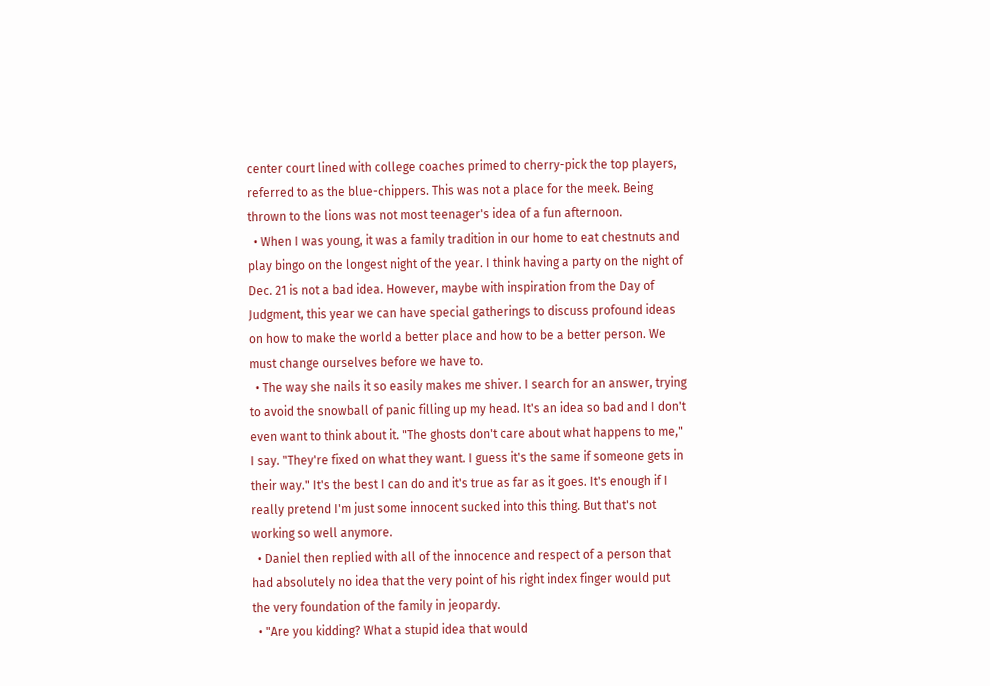center court lined with college coaches primed to cherry-pick the top players, referred to as the blue-chippers. This was not a place for the meek. Being thrown to the lions was not most teenager's idea of a fun afternoon.
  • When I was young, it was a family tradition in our home to eat chestnuts and play bingo on the longest night of the year. I think having a party on the night of Dec. 21 is not a bad idea. However, maybe with inspiration from the Day of Judgment, this year we can have special gatherings to discuss profound ideas on how to make the world a better place and how to be a better person. We must change ourselves before we have to.
  • The way she nails it so easily makes me shiver. I search for an answer, trying to avoid the snowball of panic filling up my head. It's an idea so bad and I don't even want to think about it. "The ghosts don't care about what happens to me," I say. "They're fixed on what they want. I guess it's the same if someone gets in their way." It's the best I can do and it's true as far as it goes. It's enough if I really pretend I'm just some innocent sucked into this thing. But that's not working so well anymore.
  • Daniel then replied with all of the innocence and respect of a person that had absolutely no idea that the very point of his right index finger would put the very foundation of the family in jeopardy.
  • "Are you kidding? What a stupid idea that would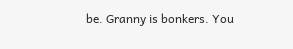be. Granny is bonkers. You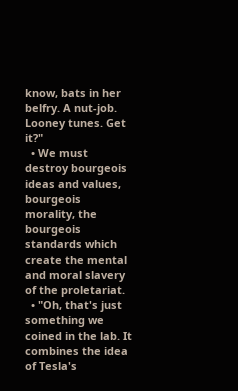know, bats in her belfry. A nut-job. Looney tunes. Get it?"
  • We must destroy bourgeois ideas and values, bourgeois morality, the bourgeois standards which create the mental and moral slavery of the proletariat.
  • "Oh, that's just something we coined in the lab. It combines the idea of Tesla's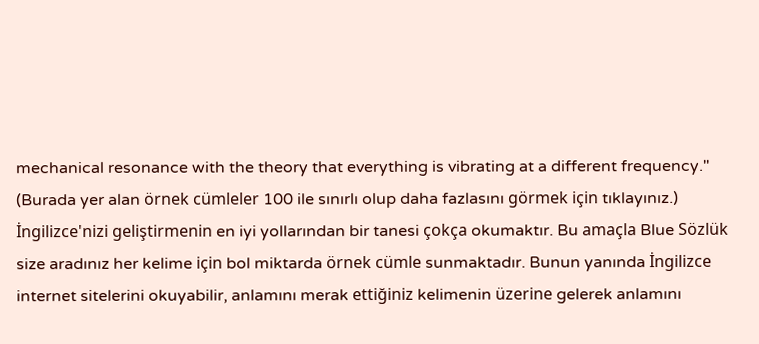mechanical resonance with the theory that everything is vibrating at a different frequency."
(Burada yer alan örnek cümleler 100 ile sınırlı olup daha fazlasını görmek için tıklayınız.)
İngilizce'nizi geliştirmenin en iyi yollarından bir tanesi çokça okumaktır. Bu amaçla Blue Sözlük size aradınız her kelime için bol miktarda örnek cümle sunmaktadır. Bunun yanında İngilizce internet sitelerini okuyabilir, anlamını merak ettiğiniz kelimenin üzerine gelerek anlamını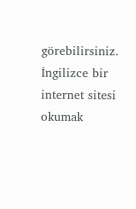görebilirsiniz. İngilizce bir internet sitesi okumak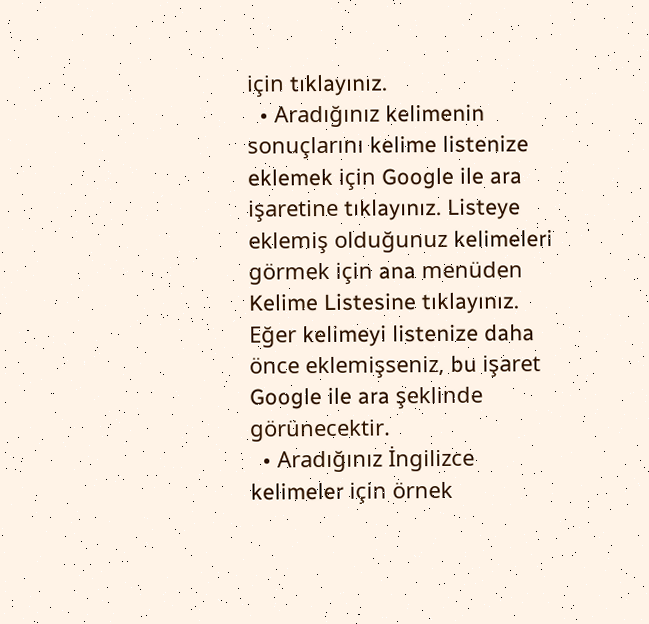için tıklayınız.
  • Aradığınız kelimenin sonuçlarını kelime listenize eklemek için Google ile ara işaretine tıklayınız. Listeye eklemiş olduğunuz kelimeleri görmek için ana menüden Kelime Listesine tıklayınız. Eğer kelimeyi listenize daha önce eklemişseniz, bu işaret Google ile ara şeklinde görünecektir.
  • Aradığınız İngilizce kelimeler için örnek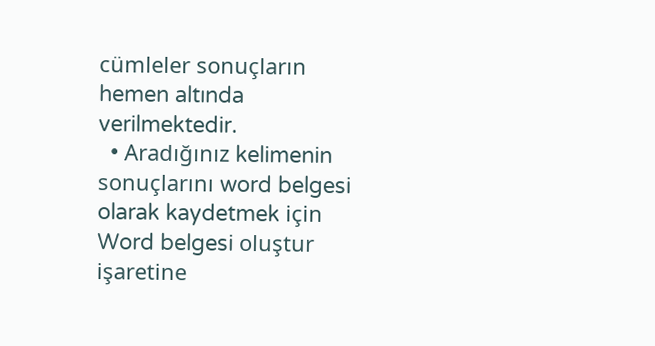cümleler sonuçların hemen altında verilmektedir.
  • Aradığınız kelimenin sonuçlarını word belgesi olarak kaydetmek için Word belgesi oluştur işaretine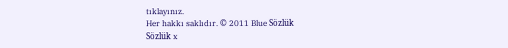tıklayınız.
Her hakkı saklıdır. © 2011 Blue Sözlük
Sözlük x